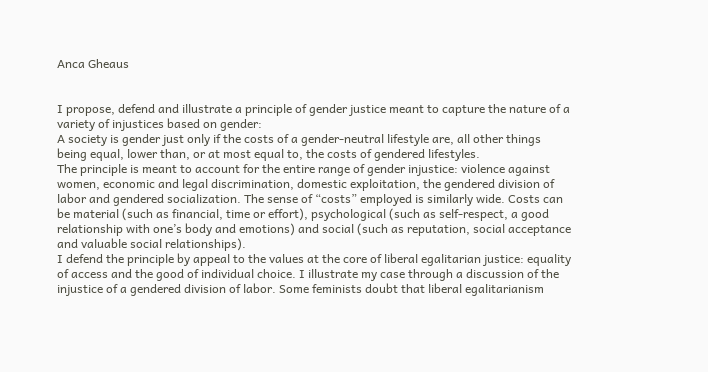Anca Gheaus


I propose, defend and illustrate a principle of gender justice meant to capture the nature of a variety of injustices based on gender:
A society is gender just only if the costs of a gender-neutral lifestyle are, all other things being equal, lower than, or at most equal to, the costs of gendered lifestyles.
The principle is meant to account for the entire range of gender injustice: violence against women, economic and legal discrimination, domestic exploitation, the gendered division of labor and gendered socialization. The sense of “costs” employed is similarly wide. Costs can be material (such as financial, time or effort), psychological (such as self-respect, a good relationship with one’s body and emotions) and social (such as reputation, social acceptance and valuable social relationships).
I defend the principle by appeal to the values at the core of liberal egalitarian justice: equality of access and the good of individual choice. I illustrate my case through a discussion of the injustice of a gendered division of labor. Some feminists doubt that liberal egalitarianism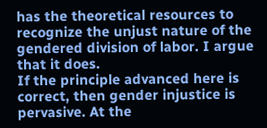has the theoretical resources to recognize the unjust nature of the gendered division of labor. I argue that it does.
If the principle advanced here is correct, then gender injustice is pervasive. At the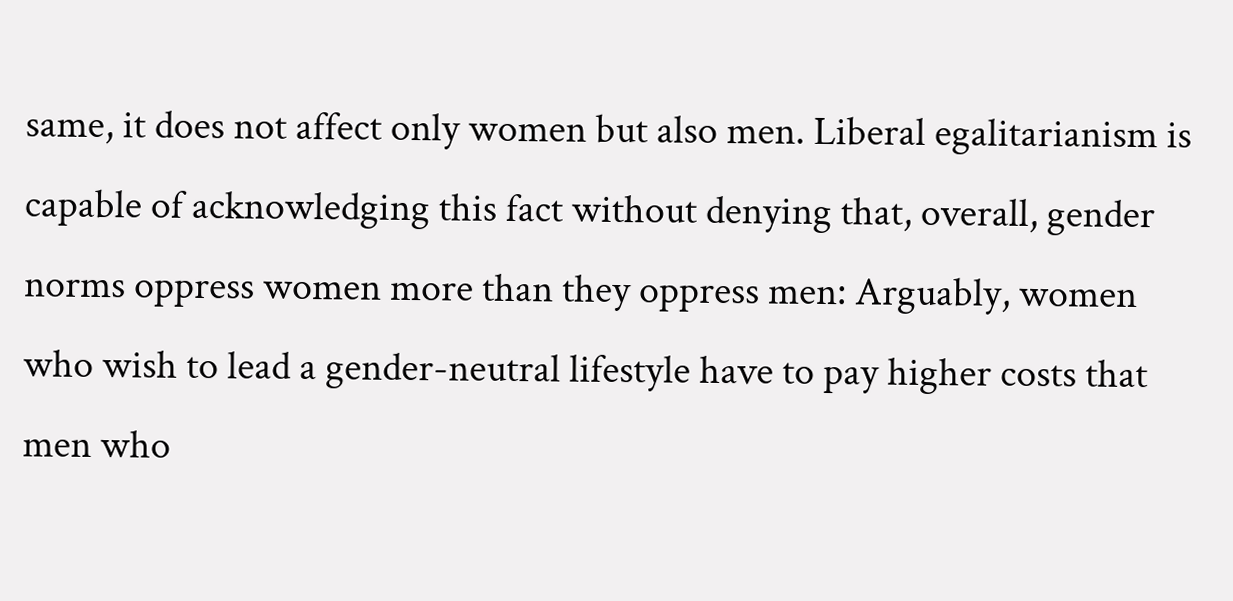same, it does not affect only women but also men. Liberal egalitarianism is capable of acknowledging this fact without denying that, overall, gender norms oppress women more than they oppress men: Arguably, women who wish to lead a gender-neutral lifestyle have to pay higher costs that men who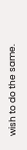wish to do the same.